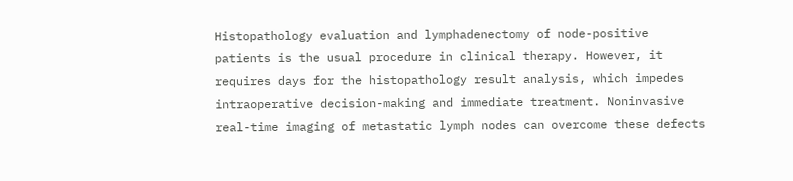Histopathology evaluation and lymphadenectomy of node-positive patients is the usual procedure in clinical therapy. However, it requires days for the histopathology result analysis, which impedes intraoperative decision-making and immediate treatment. Noninvasive real-time imaging of metastatic lymph nodes can overcome these defects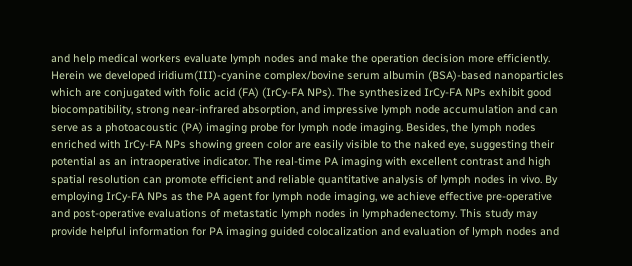and help medical workers evaluate lymph nodes and make the operation decision more efficiently. Herein we developed iridium(III)-cyanine complex/bovine serum albumin (BSA)-based nanoparticles which are conjugated with folic acid (FA) (IrCy-FA NPs). The synthesized IrCy-FA NPs exhibit good biocompatibility, strong near-infrared absorption, and impressive lymph node accumulation and can serve as a photoacoustic (PA) imaging probe for lymph node imaging. Besides, the lymph nodes enriched with IrCy-FA NPs showing green color are easily visible to the naked eye, suggesting their potential as an intraoperative indicator. The real-time PA imaging with excellent contrast and high spatial resolution can promote efficient and reliable quantitative analysis of lymph nodes in vivo. By employing IrCy-FA NPs as the PA agent for lymph node imaging, we achieve effective pre-operative and post-operative evaluations of metastatic lymph nodes in lymphadenectomy. This study may provide helpful information for PA imaging guided colocalization and evaluation of lymph nodes and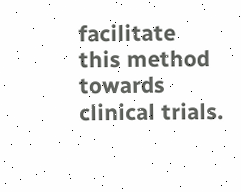facilitate this method towards clinical trials.